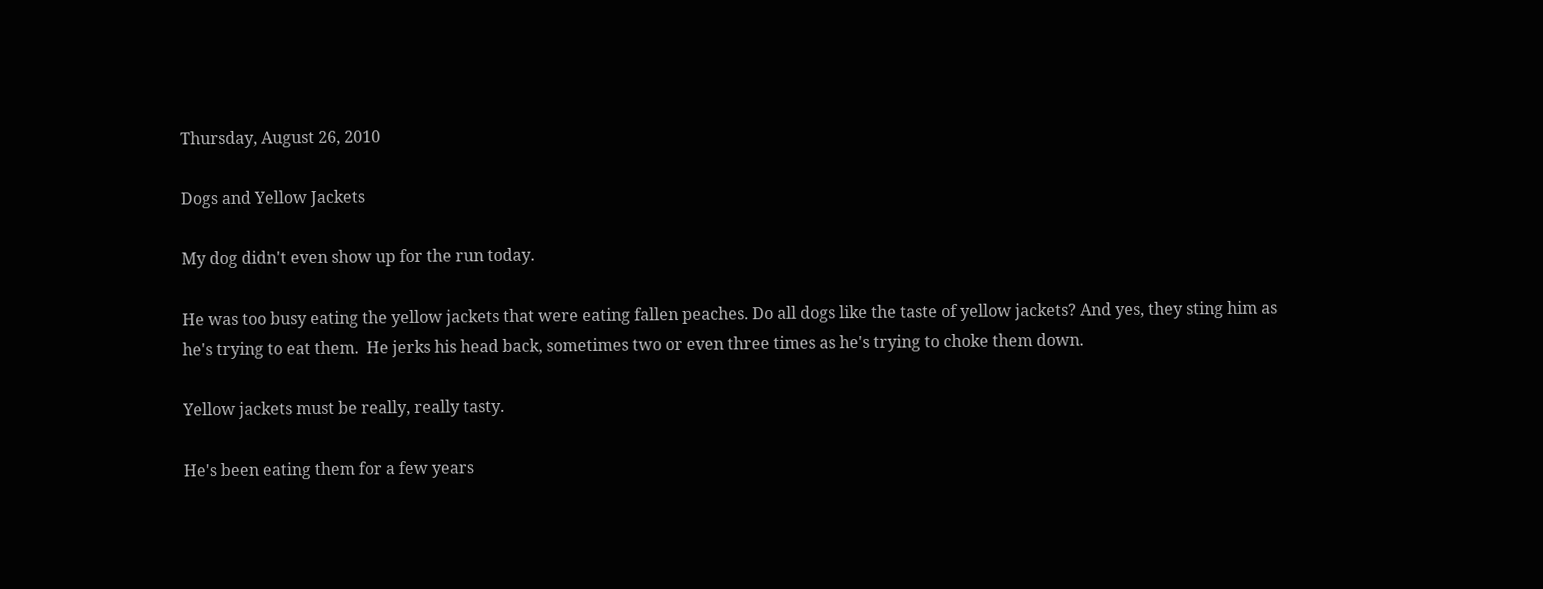Thursday, August 26, 2010

Dogs and Yellow Jackets

My dog didn't even show up for the run today.

He was too busy eating the yellow jackets that were eating fallen peaches. Do all dogs like the taste of yellow jackets? And yes, they sting him as he's trying to eat them.  He jerks his head back, sometimes two or even three times as he's trying to choke them down.

Yellow jackets must be really, really tasty.

He's been eating them for a few years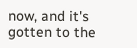now, and it's gotten to the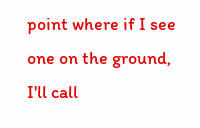point where if I see one on the ground, I'll call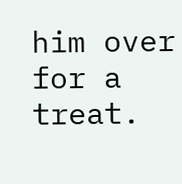him over for a treat.